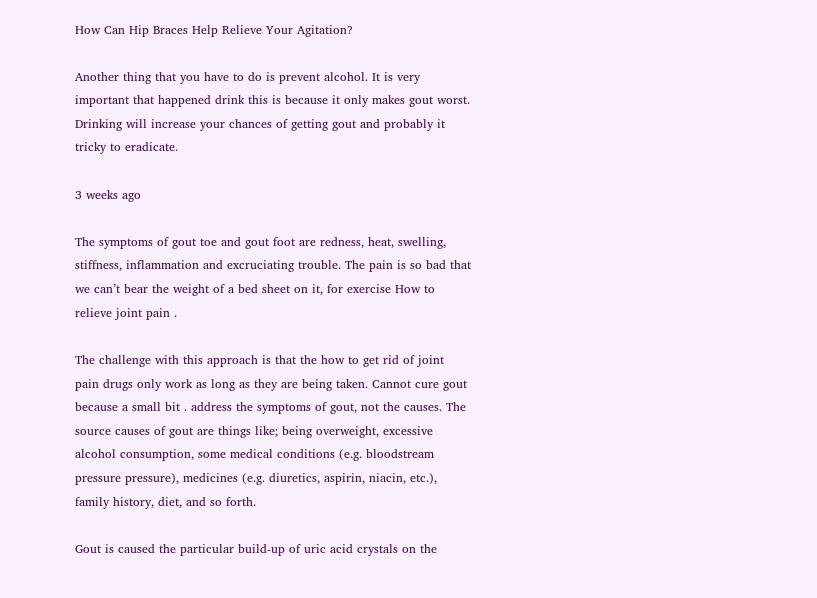How Can Hip Braces Help Relieve Your Agitation?

Another thing that you have to do is prevent alcohol. It is very important that happened drink this is because it only makes gout worst. Drinking will increase your chances of getting gout and probably it tricky to eradicate.

3 weeks ago

The symptoms of gout toe and gout foot are redness, heat, swelling, stiffness, inflammation and excruciating trouble. The pain is so bad that we can’t bear the weight of a bed sheet on it, for exercise How to relieve joint pain .

The challenge with this approach is that the how to get rid of joint pain drugs only work as long as they are being taken. Cannot cure gout because a small bit . address the symptoms of gout, not the causes. The source causes of gout are things like; being overweight, excessive alcohol consumption, some medical conditions (e.g. bloodstream pressure pressure), medicines (e.g. diuretics, aspirin, niacin, etc.), family history, diet, and so forth.

Gout is caused the particular build-up of uric acid crystals on the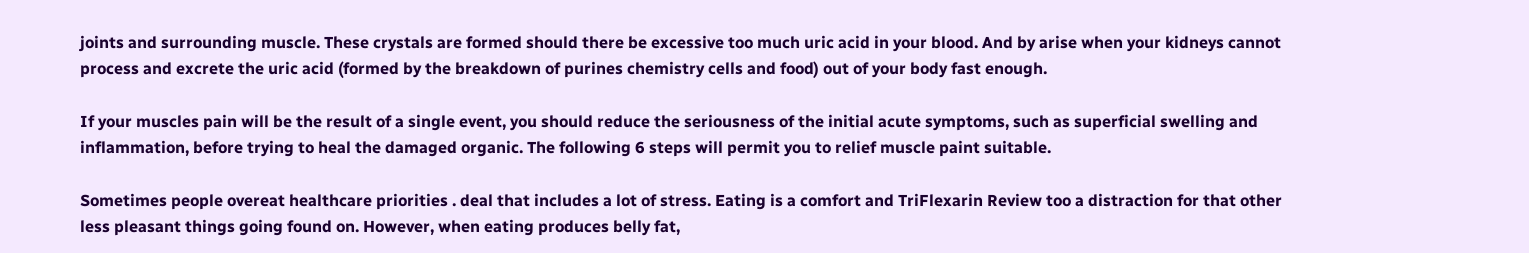joints and surrounding muscle. These crystals are formed should there be excessive too much uric acid in your blood. And by arise when your kidneys cannot process and excrete the uric acid (formed by the breakdown of purines chemistry cells and food) out of your body fast enough.

If your muscles pain will be the result of a single event, you should reduce the seriousness of the initial acute symptoms, such as superficial swelling and inflammation, before trying to heal the damaged organic. The following 6 steps will permit you to relief muscle paint suitable.

Sometimes people overeat healthcare priorities . deal that includes a lot of stress. Eating is a comfort and TriFlexarin Review too a distraction for that other less pleasant things going found on. However, when eating produces belly fat,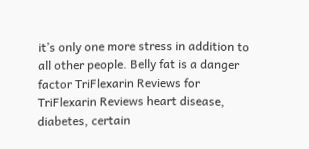it’s only one more stress in addition to all other people. Belly fat is a danger factor TriFlexarin Reviews for TriFlexarin Reviews heart disease, diabetes, certain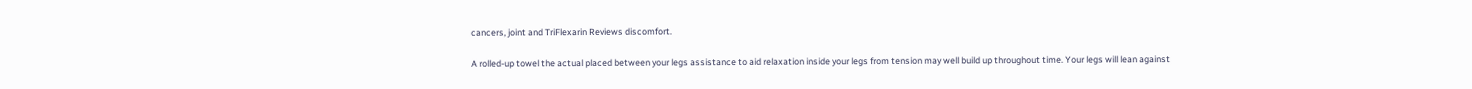cancers, joint and TriFlexarin Reviews discomfort.

A rolled-up towel the actual placed between your legs assistance to aid relaxation inside your legs from tension may well build up throughout time. Your legs will lean against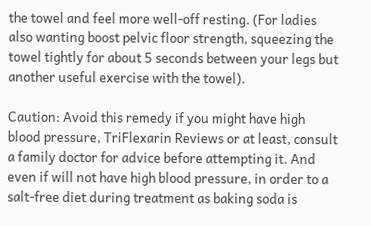the towel and feel more well-off resting. (For ladies also wanting boost pelvic floor strength, squeezing the towel tightly for about 5 seconds between your legs but another useful exercise with the towel).

Caution: Avoid this remedy if you might have high blood pressure, TriFlexarin Reviews or at least, consult a family doctor for advice before attempting it. And even if will not have high blood pressure, in order to a salt-free diet during treatment as baking soda is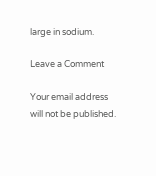large in sodium.

Leave a Comment

Your email address will not be published.